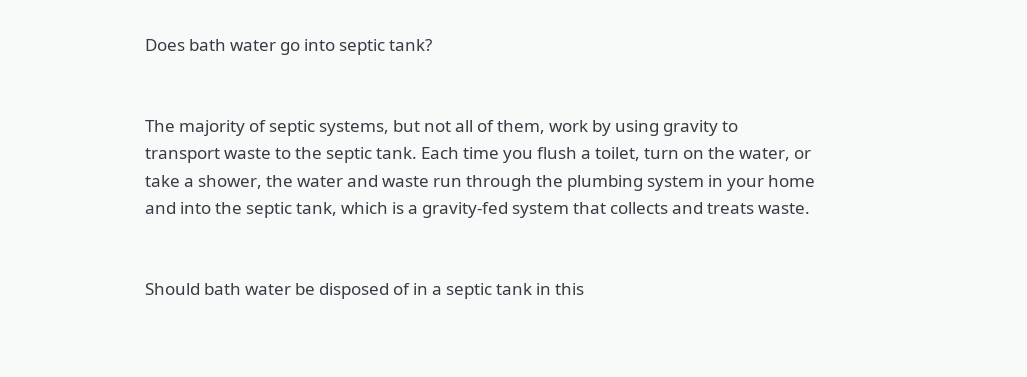Does bath water go into septic tank?


The majority of septic systems, but not all of them, work by using gravity to transport waste to the septic tank. Each time you flush a toilet, turn on the water, or take a shower, the water and waste run through the plumbing system in your home and into the septic tank, which is a gravity-fed system that collects and treats waste.


Should bath water be disposed of in a septic tank in this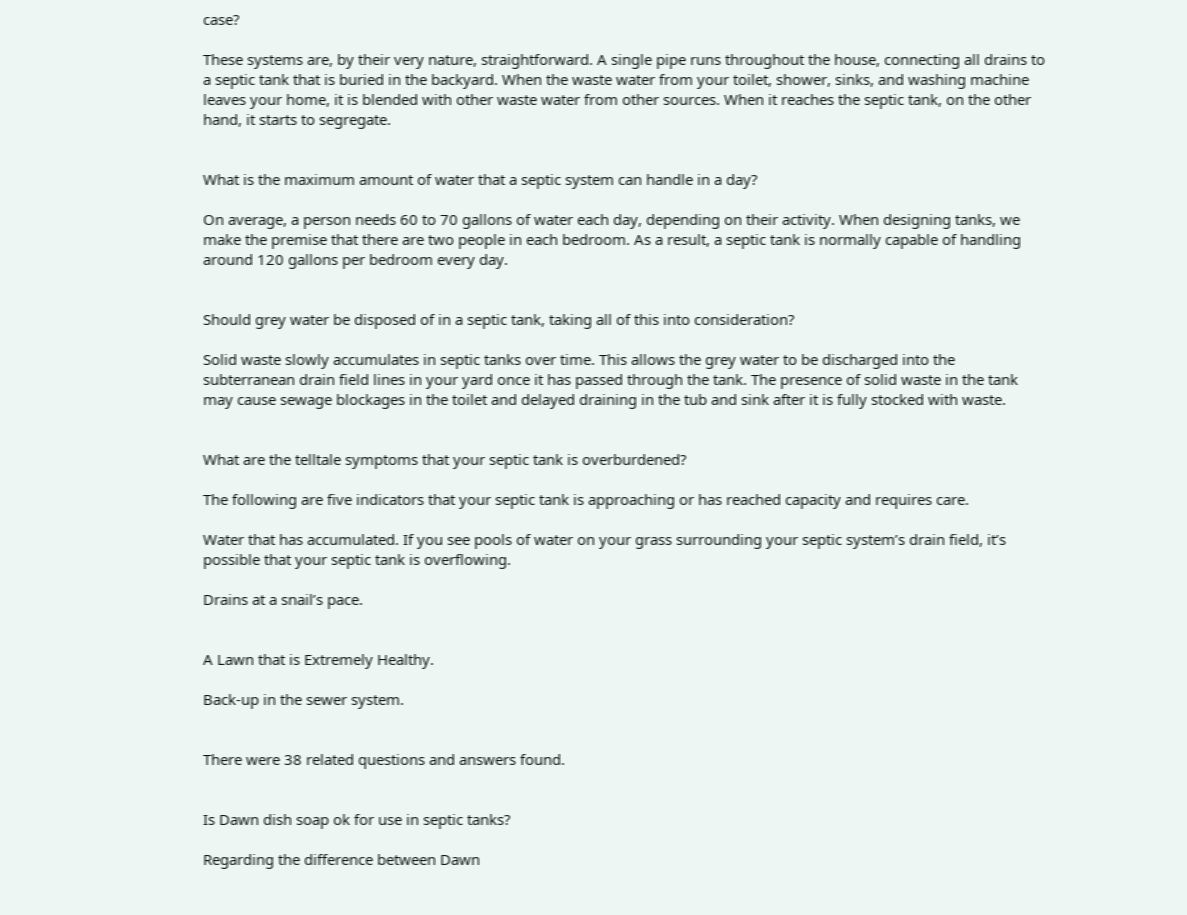case?

These systems are, by their very nature, straightforward. A single pipe runs throughout the house, connecting all drains to a septic tank that is buried in the backyard. When the waste water from your toilet, shower, sinks, and washing machine leaves your home, it is blended with other waste water from other sources. When it reaches the septic tank, on the other hand, it starts to segregate.


What is the maximum amount of water that a septic system can handle in a day?

On average, a person needs 60 to 70 gallons of water each day, depending on their activity. When designing tanks, we make the premise that there are two people in each bedroom. As a result, a septic tank is normally capable of handling around 120 gallons per bedroom every day.


Should grey water be disposed of in a septic tank, taking all of this into consideration?

Solid waste slowly accumulates in septic tanks over time. This allows the grey water to be discharged into the subterranean drain field lines in your yard once it has passed through the tank. The presence of solid waste in the tank may cause sewage blockages in the toilet and delayed draining in the tub and sink after it is fully stocked with waste.


What are the telltale symptoms that your septic tank is overburdened?

The following are five indicators that your septic tank is approaching or has reached capacity and requires care.

Water that has accumulated. If you see pools of water on your grass surrounding your septic system’s drain field, it’s possible that your septic tank is overflowing.

Drains at a snail’s pace.


A Lawn that is Extremely Healthy.

Back-up in the sewer system.


There were 38 related questions and answers found.


Is Dawn dish soap ok for use in septic tanks?

Regarding the difference between Dawn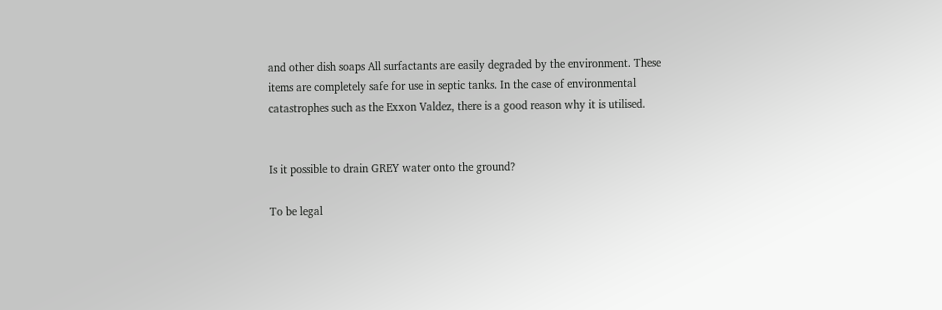and other dish soaps All surfactants are easily degraded by the environment. These items are completely safe for use in septic tanks. In the case of environmental catastrophes such as the Exxon Valdez, there is a good reason why it is utilised.


Is it possible to drain GREY water onto the ground?

To be legal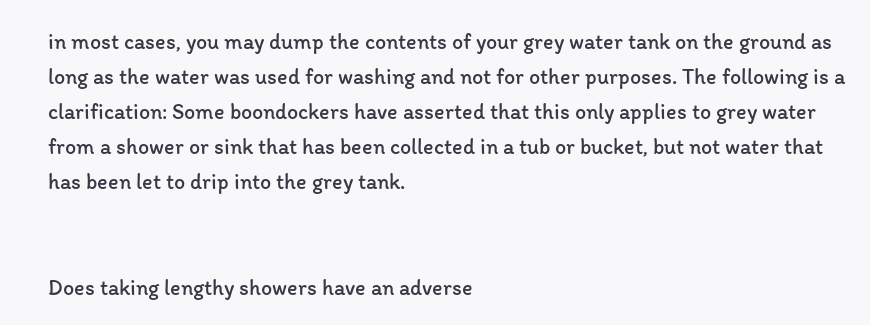in most cases, you may dump the contents of your grey water tank on the ground as long as the water was used for washing and not for other purposes. The following is a clarification: Some boondockers have asserted that this only applies to grey water from a shower or sink that has been collected in a tub or bucket, but not water that has been let to drip into the grey tank.


Does taking lengthy showers have an adverse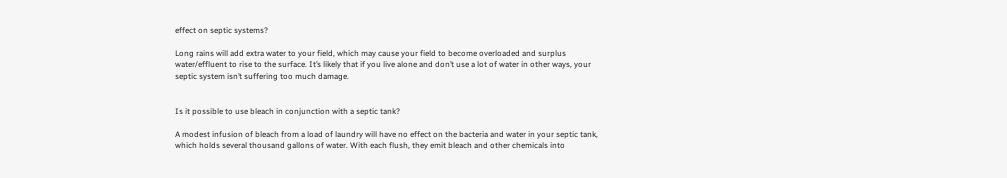effect on septic systems?

Long rains will add extra water to your field, which may cause your field to become overloaded and surplus water/effluent to rise to the surface. It’s likely that if you live alone and don’t use a lot of water in other ways, your septic system isn’t suffering too much damage.


Is it possible to use bleach in conjunction with a septic tank?

A modest infusion of bleach from a load of laundry will have no effect on the bacteria and water in your septic tank, which holds several thousand gallons of water. With each flush, they emit bleach and other chemicals into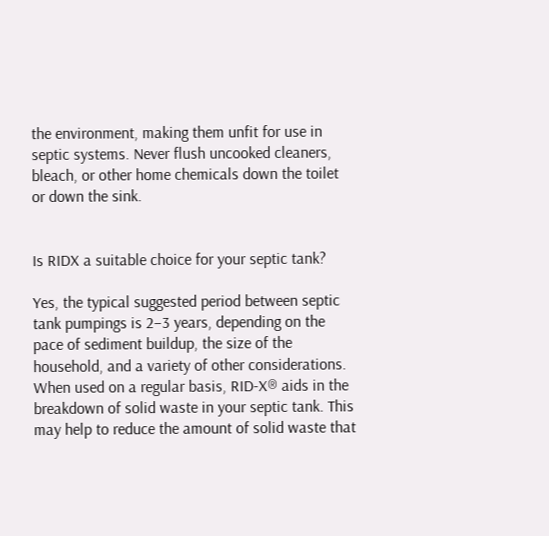the environment, making them unfit for use in septic systems. Never flush uncooked cleaners, bleach, or other home chemicals down the toilet or down the sink.


Is RIDX a suitable choice for your septic tank?

Yes, the typical suggested period between septic tank pumpings is 2–3 years, depending on the pace of sediment buildup, the size of the household, and a variety of other considerations. When used on a regular basis, RID-X® aids in the breakdown of solid waste in your septic tank. This may help to reduce the amount of solid waste that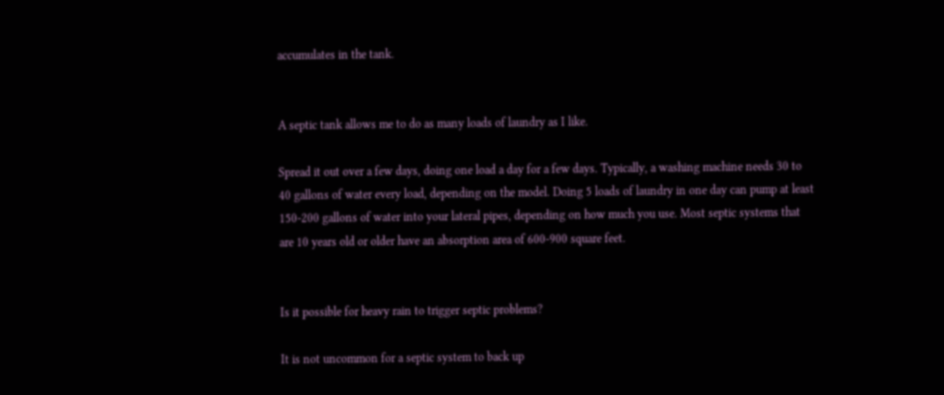accumulates in the tank.


A septic tank allows me to do as many loads of laundry as I like.

Spread it out over a few days, doing one load a day for a few days. Typically, a washing machine needs 30 to 40 gallons of water every load, depending on the model. Doing 5 loads of laundry in one day can pump at least 150-200 gallons of water into your lateral pipes, depending on how much you use. Most septic systems that are 10 years old or older have an absorption area of 600-900 square feet.


Is it possible for heavy rain to trigger septic problems?

It is not uncommon for a septic system to back up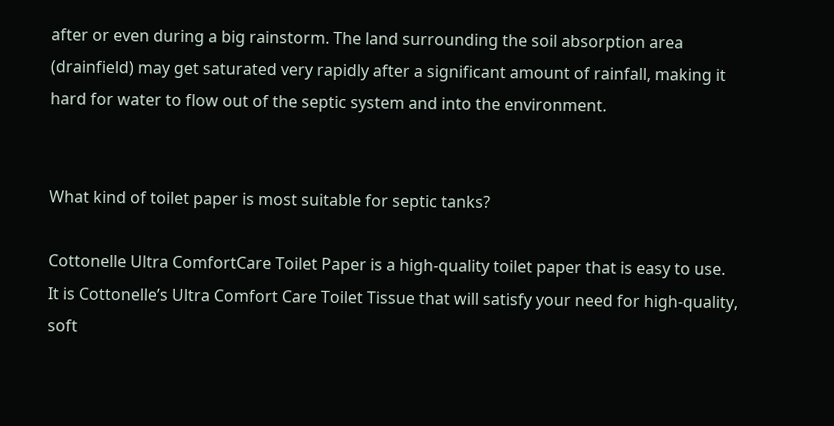after or even during a big rainstorm. The land surrounding the soil absorption area (drainfield) may get saturated very rapidly after a significant amount of rainfall, making it hard for water to flow out of the septic system and into the environment.


What kind of toilet paper is most suitable for septic tanks?

Cottonelle Ultra ComfortCare Toilet Paper is a high-quality toilet paper that is easy to use. It is Cottonelle’s Ultra Comfort Care Toilet Tissue that will satisfy your need for high-quality, soft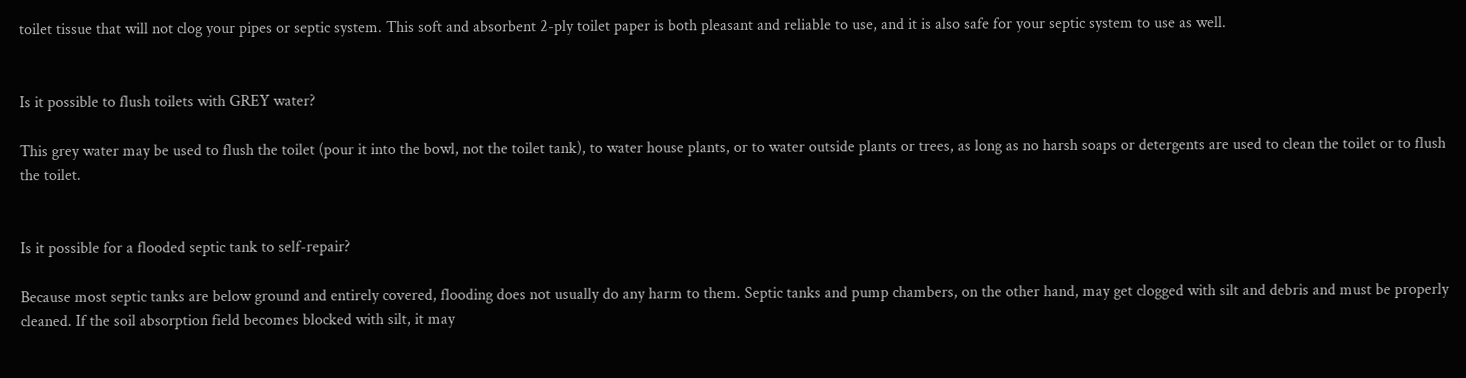toilet tissue that will not clog your pipes or septic system. This soft and absorbent 2-ply toilet paper is both pleasant and reliable to use, and it is also safe for your septic system to use as well.


Is it possible to flush toilets with GREY water?

This grey water may be used to flush the toilet (pour it into the bowl, not the toilet tank), to water house plants, or to water outside plants or trees, as long as no harsh soaps or detergents are used to clean the toilet or to flush the toilet.


Is it possible for a flooded septic tank to self-repair?

Because most septic tanks are below ground and entirely covered, flooding does not usually do any harm to them. Septic tanks and pump chambers, on the other hand, may get clogged with silt and debris and must be properly cleaned. If the soil absorption field becomes blocked with silt, it may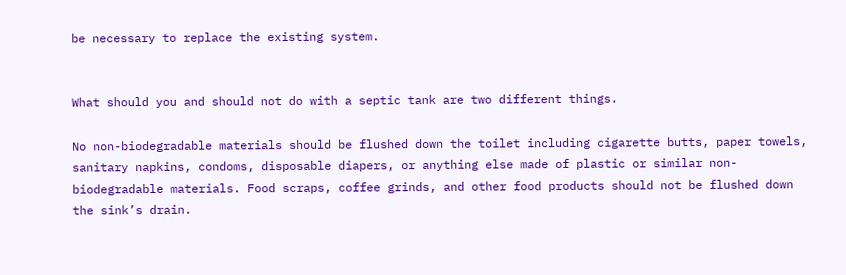be necessary to replace the existing system.


What should you and should not do with a septic tank are two different things.

No non-biodegradable materials should be flushed down the toilet including cigarette butts, paper towels, sanitary napkins, condoms, disposable diapers, or anything else made of plastic or similar non-biodegradable materials. Food scraps, coffee grinds, and other food products should not be flushed down the sink’s drain.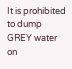It is prohibited to dump GREY water on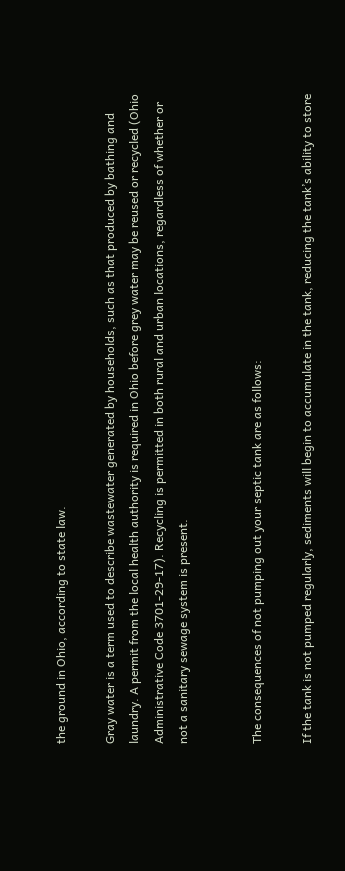the ground in Ohio, according to state law.

Gray water is a term used to describe wastewater generated by households, such as that produced by bathing and laundry. A permit from the local health authority is required in Ohio before grey water may be reused or recycled (Ohio Administrative Code 3701-29-17). Recycling is permitted in both rural and urban locations, regardless of whether or not a sanitary sewage system is present.


The consequences of not pumping out your septic tank are as follows:

If the tank is not pumped regularly, sediments will begin to accumulate in the tank, reducing the tank’s ability to store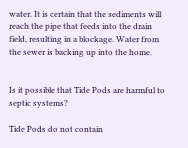water. It is certain that the sediments will reach the pipe that feeds into the drain field, resulting in a blockage. Water from the sewer is backing up into the home.


Is it possible that Tide Pods are harmful to septic systems?

Tide Pods do not contain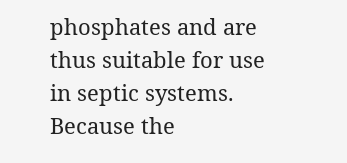phosphates and are thus suitable for use in septic systems. Because the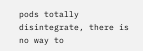pods totally disintegrate, there is no way to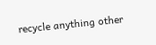recycle anything other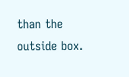than the outside box.